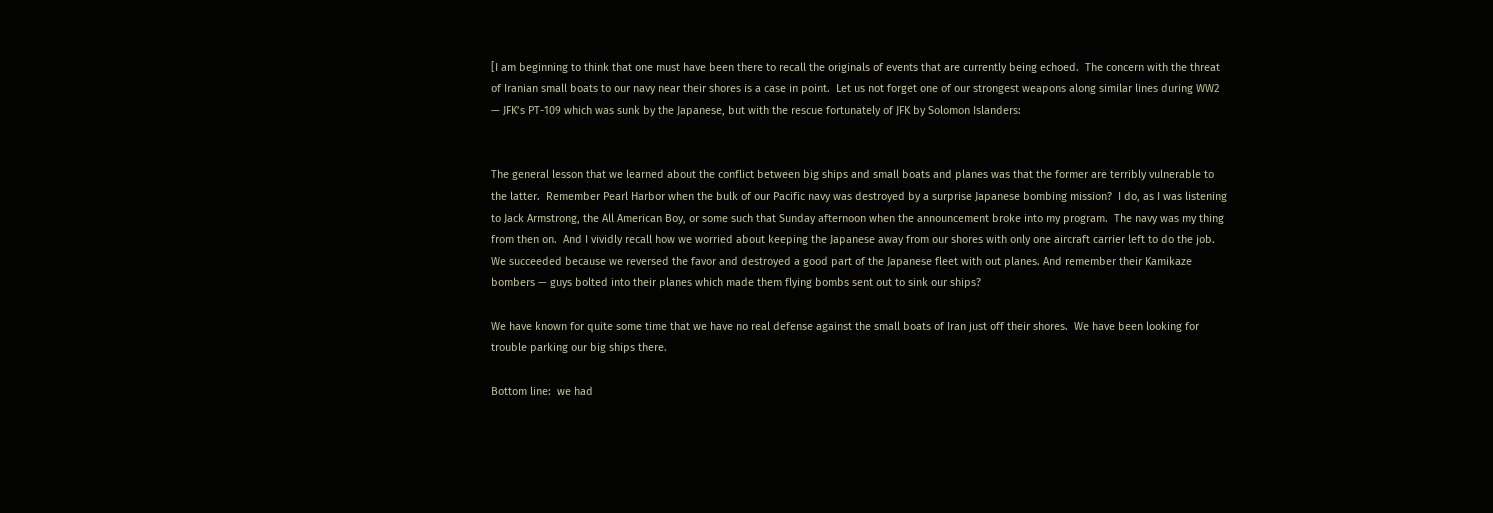[I am beginning to think that one must have been there to recall the originals of events that are currently being echoed.  The concern with the threat of Iranian small boats to our navy near their shores is a case in point.  Let us not forget one of our strongest weapons along similar lines during WW2 — JFK’s PT-109 which was sunk by the Japanese, but with the rescue fortunately of JFK by Solomon Islanders:


The general lesson that we learned about the conflict between big ships and small boats and planes was that the former are terribly vulnerable to the latter.  Remember Pearl Harbor when the bulk of our Pacific navy was destroyed by a surprise Japanese bombing mission?  I do, as I was listening to Jack Armstrong, the All American Boy, or some such that Sunday afternoon when the announcement broke into my program.  The navy was my thing from then on.  And I vividly recall how we worried about keeping the Japanese away from our shores with only one aircraft carrier left to do the job.  We succeeded because we reversed the favor and destroyed a good part of the Japanese fleet with out planes. And remember their Kamikaze bombers — guys bolted into their planes which made them flying bombs sent out to sink our ships?

We have known for quite some time that we have no real defense against the small boats of Iran just off their shores.  We have been looking for trouble parking our big ships there.

Bottom line:  we had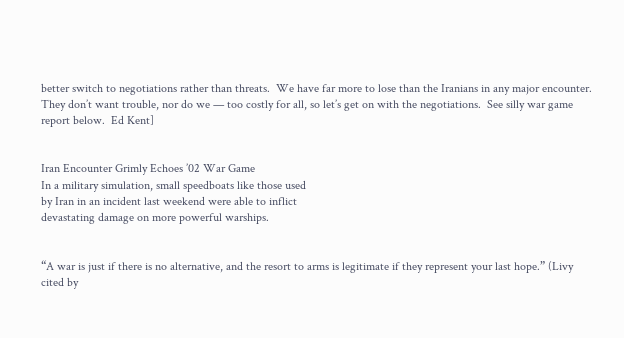better switch to negotiations rather than threats.  We have far more to lose than the Iranians in any major encounter.  They don’t want trouble, nor do we — too costly for all, so let’s get on with the negotiations.  See silly war game report below.  Ed Kent]


Iran Encounter Grimly Echoes ’02 War Game
In a military simulation, small speedboats like those used
by Iran in an incident last weekend were able to inflict
devastating damage on more powerful warships.


“A war is just if there is no alternative, and the resort to arms is legitimate if they represent your last hope.” (Livy cited by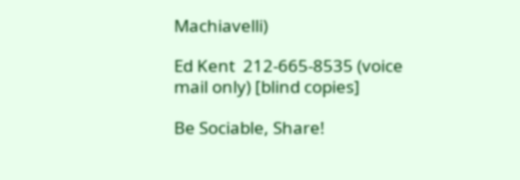Machiavelli)

Ed Kent  212-665-8535 (voice mail only) [blind copies]

Be Sociable, Share!